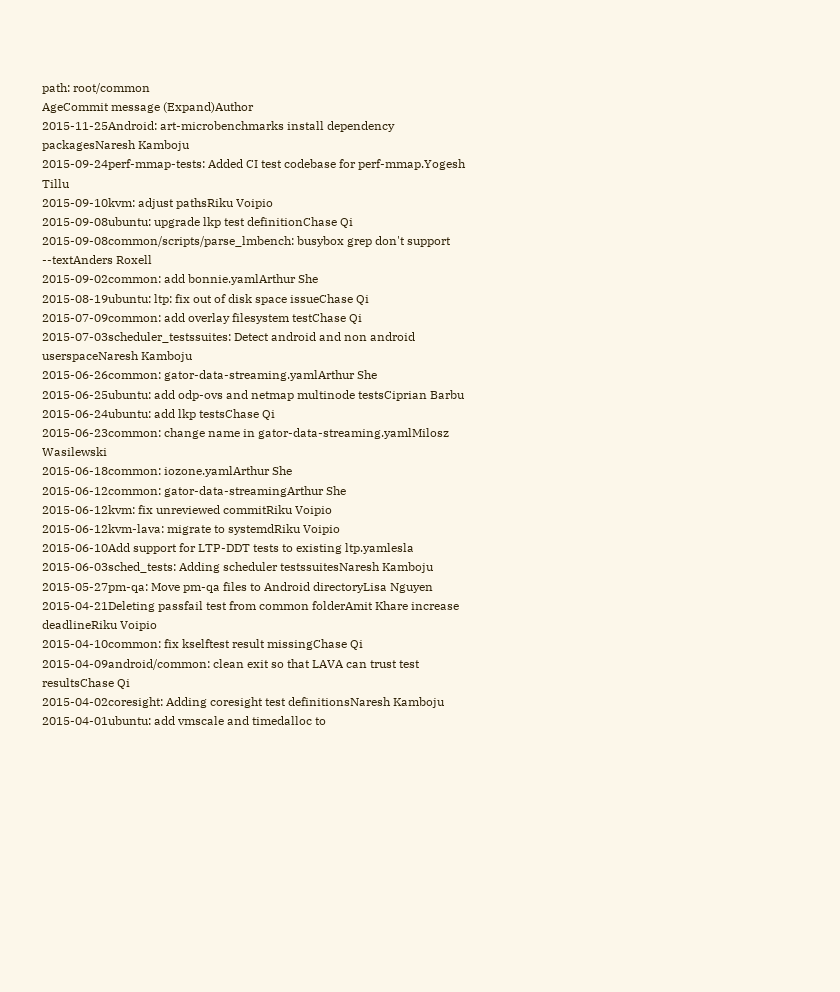path: root/common
AgeCommit message (Expand)Author
2015-11-25Android: art-microbenchmarks install dependency packagesNaresh Kamboju
2015-09-24perf-mmap-tests: Added CI test codebase for perf-mmap.Yogesh Tillu
2015-09-10kvm: adjust pathsRiku Voipio
2015-09-08ubuntu: upgrade lkp test definitionChase Qi
2015-09-08common/scripts/parse_lmbench: busybox grep don't support --textAnders Roxell
2015-09-02common: add bonnie.yamlArthur She
2015-08-19ubuntu: ltp: fix out of disk space issueChase Qi
2015-07-09common: add overlay filesystem testChase Qi
2015-07-03scheduler_testssuites: Detect android and non android userspaceNaresh Kamboju
2015-06-26common: gator-data-streaming.yamlArthur She
2015-06-25ubuntu: add odp-ovs and netmap multinode testsCiprian Barbu
2015-06-24ubuntu: add lkp testsChase Qi
2015-06-23common: change name in gator-data-streaming.yamlMilosz Wasilewski
2015-06-18common: iozone.yamlArthur She
2015-06-12common: gator-data-streamingArthur She
2015-06-12kvm: fix unreviewed commitRiku Voipio
2015-06-12kvm-lava: migrate to systemdRiku Voipio
2015-06-10Add support for LTP-DDT tests to existing ltp.yamlesla
2015-06-03sched_tests: Adding scheduler testssuitesNaresh Kamboju
2015-05-27pm-qa: Move pm-qa files to Android directoryLisa Nguyen
2015-04-21Deleting passfail test from common folderAmit Khare increase deadlineRiku Voipio
2015-04-10common: fix kselftest result missingChase Qi
2015-04-09android/common: clean exit so that LAVA can trust test resultsChase Qi
2015-04-02coresight: Adding coresight test definitionsNaresh Kamboju
2015-04-01ubuntu: add vmscale and timedalloc to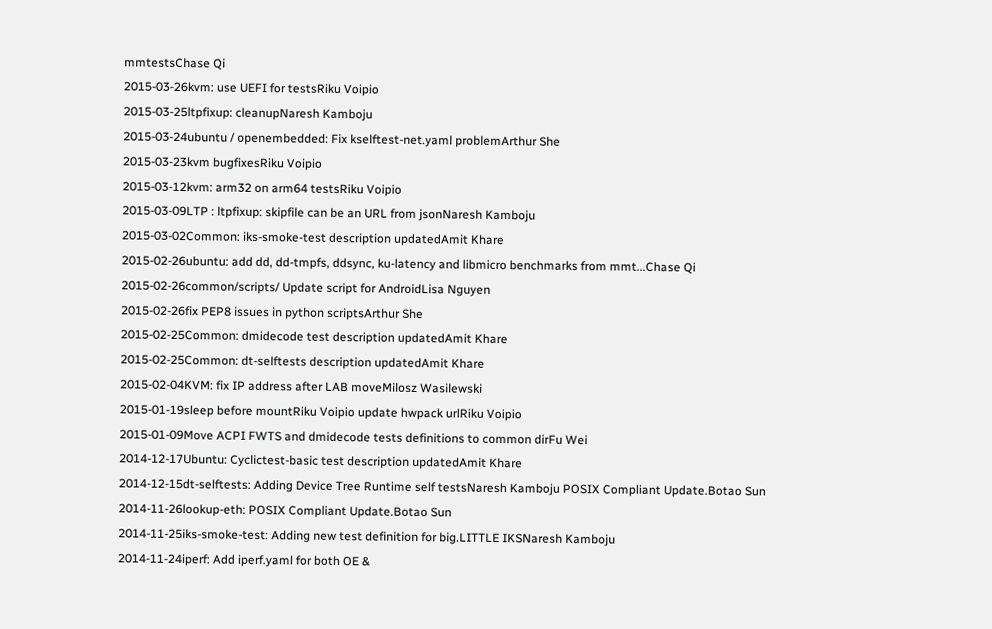mmtestsChase Qi
2015-03-26kvm: use UEFI for testsRiku Voipio
2015-03-25ltpfixup: cleanupNaresh Kamboju
2015-03-24ubuntu / openembedded: Fix kselftest-net.yaml problemArthur She
2015-03-23kvm bugfixesRiku Voipio
2015-03-12kvm: arm32 on arm64 testsRiku Voipio
2015-03-09LTP : ltpfixup: skipfile can be an URL from jsonNaresh Kamboju
2015-03-02Common: iks-smoke-test description updatedAmit Khare
2015-02-26ubuntu: add dd, dd-tmpfs, ddsync, ku-latency and libmicro benchmarks from mmt...Chase Qi
2015-02-26common/scripts/ Update script for AndroidLisa Nguyen
2015-02-26fix PEP8 issues in python scriptsArthur She
2015-02-25Common: dmidecode test description updatedAmit Khare
2015-02-25Common: dt-selftests description updatedAmit Khare
2015-02-04KVM: fix IP address after LAB moveMilosz Wasilewski
2015-01-19sleep before mountRiku Voipio update hwpack urlRiku Voipio
2015-01-09Move ACPI FWTS and dmidecode tests definitions to common dirFu Wei
2014-12-17Ubuntu: Cyclictest-basic test description updatedAmit Khare
2014-12-15dt-selftests: Adding Device Tree Runtime self testsNaresh Kamboju POSIX Compliant Update.Botao Sun
2014-11-26lookup-eth: POSIX Compliant Update.Botao Sun
2014-11-25iks-smoke-test: Adding new test definition for big.LITTLE IKSNaresh Kamboju
2014-11-24iperf: Add iperf.yaml for both OE &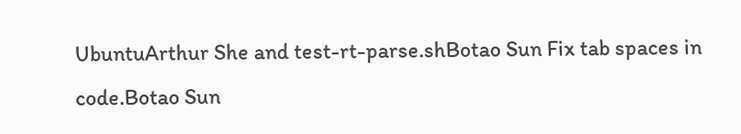UbuntuArthur She and test-rt-parse.shBotao Sun Fix tab spaces in code.Botao Sun